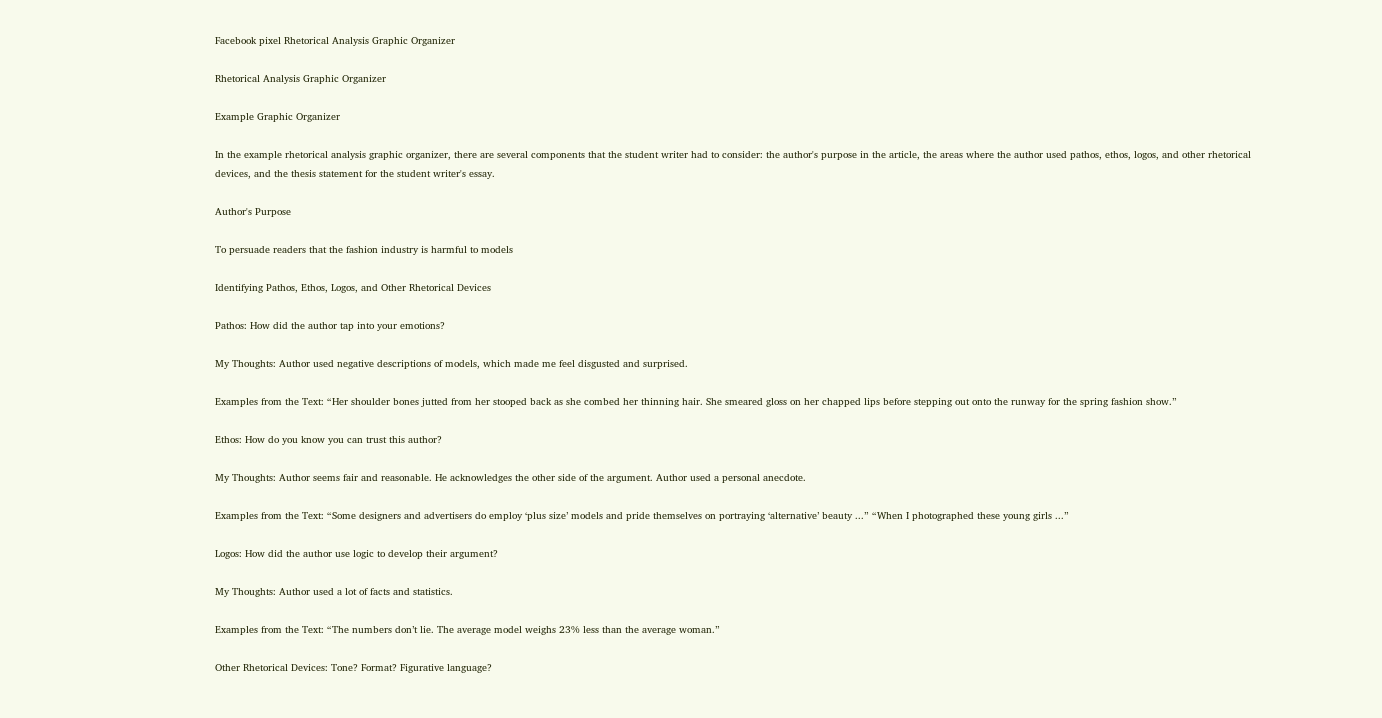Facebook pixel Rhetorical Analysis Graphic Organizer

Rhetorical Analysis Graphic Organizer

Example Graphic Organizer

In the example rhetorical analysis graphic organizer, there are several components that the student writer had to consider: the author's purpose in the article, the areas where the author used pathos, ethos, logos, and other rhetorical devices, and the thesis statement for the student writer's essay.

Author's Purpose

To persuade readers that the fashion industry is harmful to models

Identifying Pathos, Ethos, Logos, and Other Rhetorical Devices

Pathos: How did the author tap into your emotions?

My Thoughts: Author used negative descriptions of models, which made me feel disgusted and surprised.

Examples from the Text: “Her shoulder bones jutted from her stooped back as she combed her thinning hair. She smeared gloss on her chapped lips before stepping out onto the runway for the spring fashion show.”

Ethos: How do you know you can trust this author?

My Thoughts: Author seems fair and reasonable. He acknowledges the other side of the argument. Author used a personal anecdote.

Examples from the Text: “Some designers and advertisers do employ ‘plus size’ models and pride themselves on portraying ‘alternative’ beauty ...” “When I photographed these young girls ...”

Logos: How did the author use logic to develop their argument?

My Thoughts: Author used a lot of facts and statistics.

Examples from the Text: “The numbers don’t lie. The average model weighs 23% less than the average woman.”

Other Rhetorical Devices: Tone? Format? Figurative language?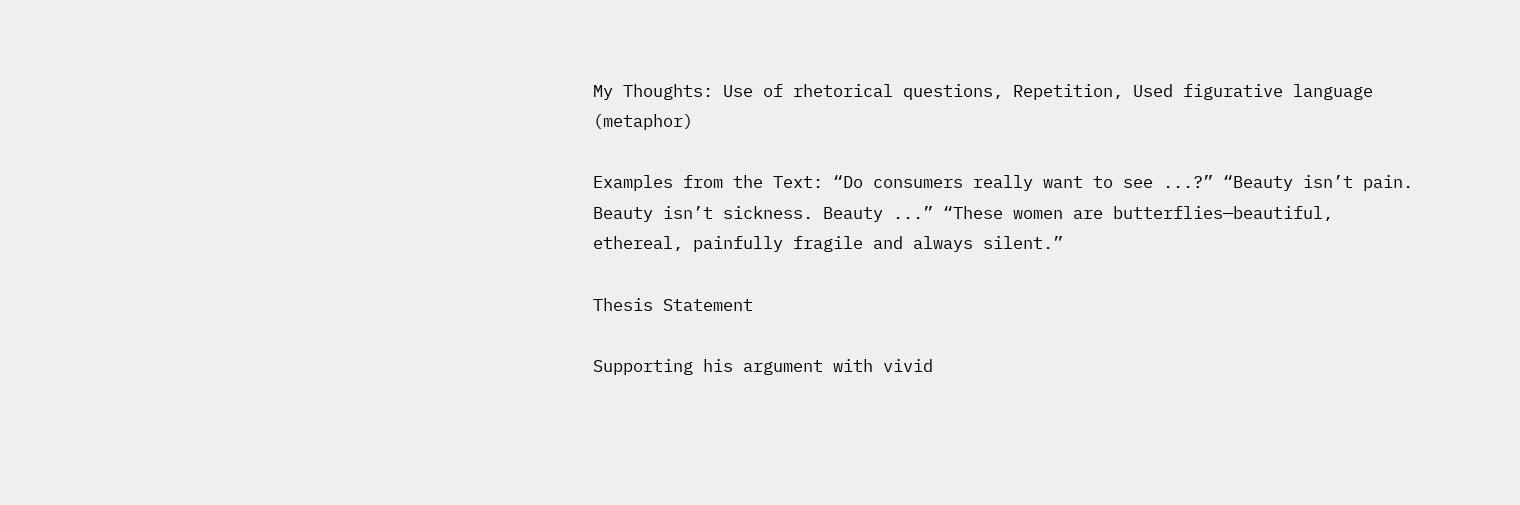My Thoughts: Use of rhetorical questions, Repetition, Used figurative language (metaphor)

Examples from the Text: “Do consumers really want to see ...?” “Beauty isn’t pain. Beauty isn’t sickness. Beauty ...” “These women are butterflies—beautiful, ethereal, painfully fragile and always silent.”

Thesis Statement

Supporting his argument with vivid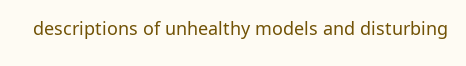descriptions of unhealthy models and disturbing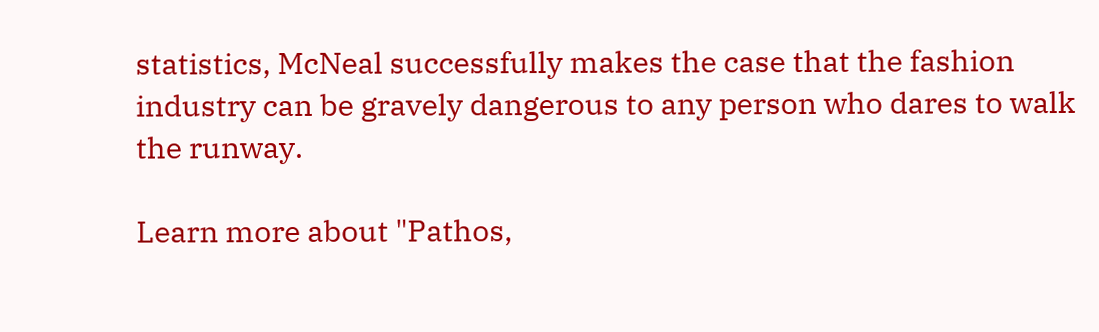statistics, McNeal successfully makes the case that the fashion industry can be gravely dangerous to any person who dares to walk the runway.

Learn more about "Pathos,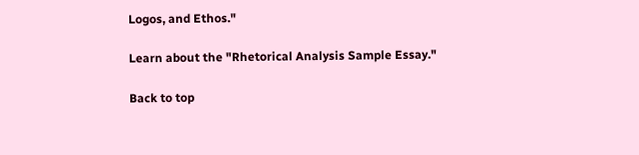Logos, and Ethos."

Learn about the "Rhetorical Analysis Sample Essay."

Back to top